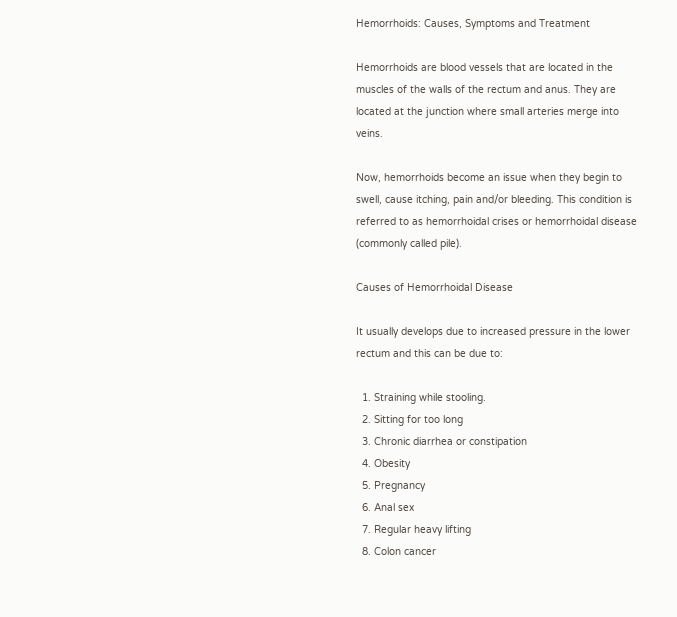Hemorrhoids: Causes, Symptoms and Treatment

Hemorrhoids are blood vessels that are located in the muscles of the walls of the rectum and anus. They are located at the junction where small arteries merge into veins.

Now, hemorrhoids become an issue when they begin to swell, cause itching, pain and/or bleeding. This condition is referred to as hemorrhoidal crises or hemorrhoidal disease (commonly called pile).

Causes of Hemorrhoidal Disease

It usually develops due to increased pressure in the lower rectum and this can be due to:

  1. Straining while stooling.
  2. Sitting for too long
  3. Chronic diarrhea or constipation
  4. Obesity
  5. Pregnancy
  6. Anal sex
  7. Regular heavy lifting
  8. Colon cancer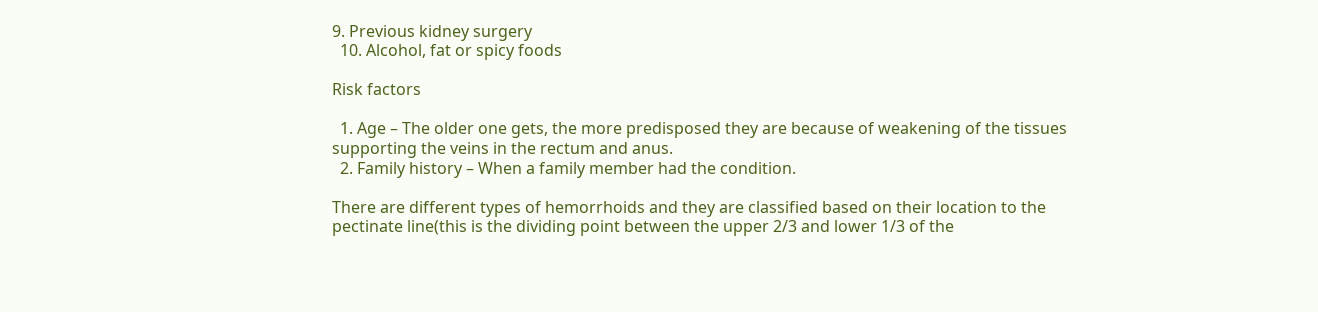9. Previous kidney surgery
  10. Alcohol, fat or spicy foods

Risk factors

  1. Age – The older one gets, the more predisposed they are because of weakening of the tissues supporting the veins in the rectum and anus.
  2. Family history – When a family member had the condition.

There are different types of hemorrhoids and they are classified based on their location to the pectinate line(this is the dividing point between the upper 2/3 and lower 1/3 of the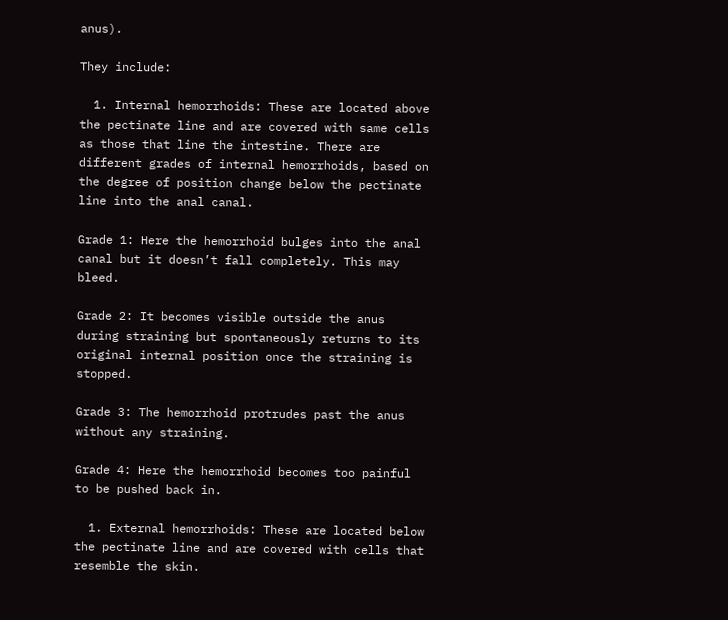anus).

They include:

  1. Internal hemorrhoids: These are located above the pectinate line and are covered with same cells as those that line the intestine. There are different grades of internal hemorrhoids, based on the degree of position change below the pectinate line into the anal canal.

Grade 1: Here the hemorrhoid bulges into the anal canal but it doesn’t fall completely. This may bleed.

Grade 2: It becomes visible outside the anus during straining but spontaneously returns to its original internal position once the straining is stopped.

Grade 3: The hemorrhoid protrudes past the anus without any straining.

Grade 4: Here the hemorrhoid becomes too painful to be pushed back in.

  1. External hemorrhoids: These are located below the pectinate line and are covered with cells that resemble the skin.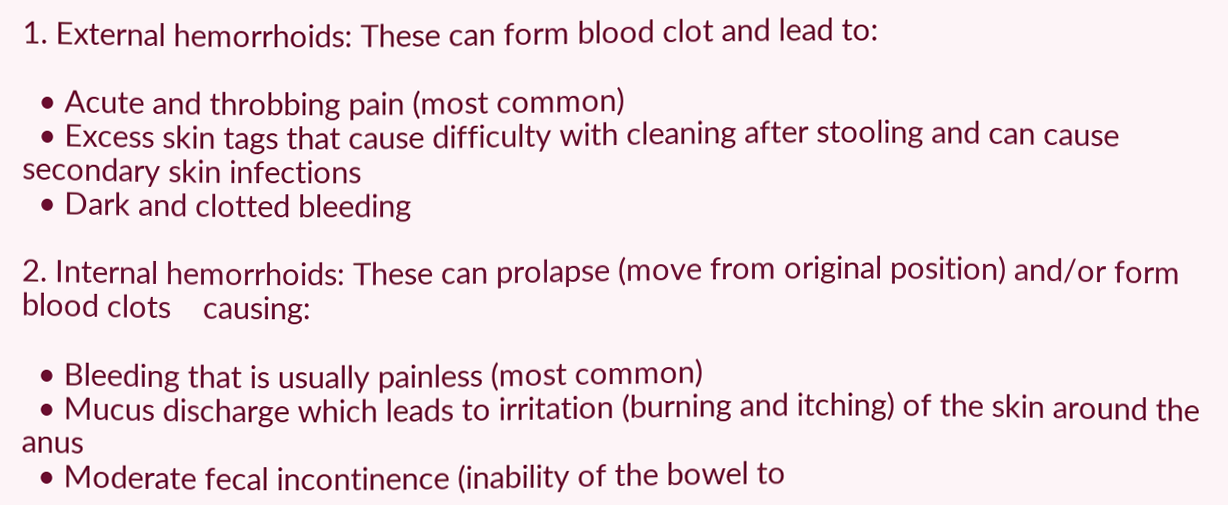1. External hemorrhoids: These can form blood clot and lead to:

  • Acute and throbbing pain (most common)
  • Excess skin tags that cause difficulty with cleaning after stooling and can cause secondary skin infections
  • Dark and clotted bleeding

2. Internal hemorrhoids: These can prolapse (move from original position) and/or form blood clots    causing:

  • Bleeding that is usually painless (most common)
  • Mucus discharge which leads to irritation (burning and itching) of the skin around the anus
  • Moderate fecal incontinence (inability of the bowel to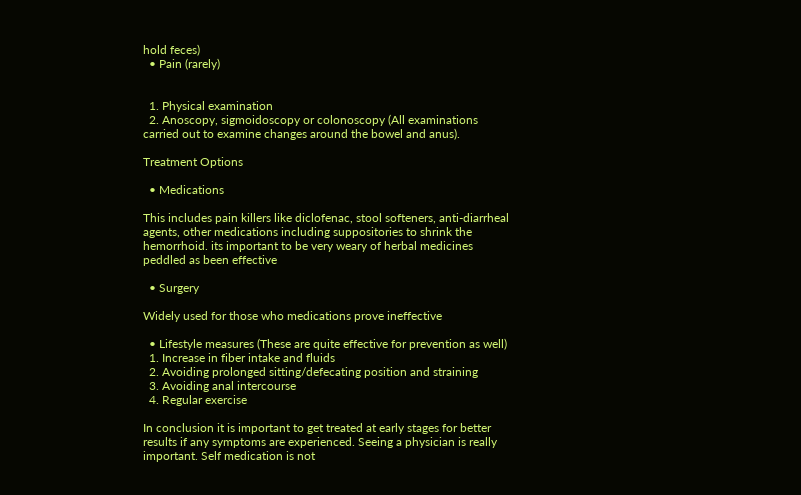hold feces)
  • Pain (rarely)


  1. Physical examination
  2. Anoscopy, sigmoidoscopy or colonoscopy (All examinations carried out to examine changes around the bowel and anus).

Treatment Options

  • Medications

This includes pain killers like diclofenac, stool softeners, anti-diarrheal agents, other medications including suppositories to shrink the hemorrhoid. its important to be very weary of herbal medicines peddled as been effective

  • Surgery

Widely used for those who medications prove ineffective

  • Lifestyle measures (These are quite effective for prevention as well)
  1. Increase in fiber intake and fluids
  2. Avoiding prolonged sitting/defecating position and straining
  3. Avoiding anal intercourse
  4. Regular exercise

In conclusion it is important to get treated at early stages for better results if any symptoms are experienced. Seeing a physician is really important. Self medication is not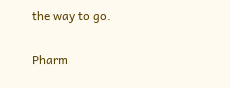the way to go.

Pharm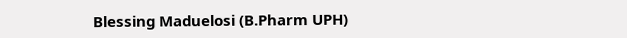Blessing Maduelosi (B.Pharm UPH)